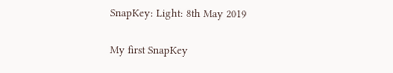SnapKey: Light: 8th May 2019

My first SnapKey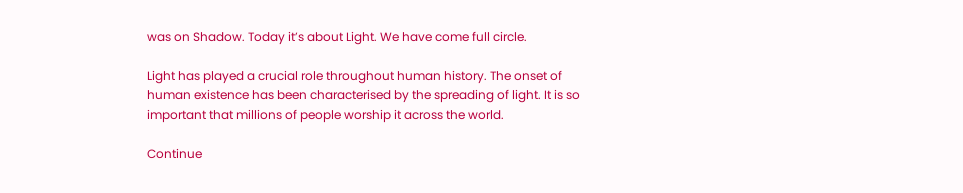was on Shadow. Today it’s about Light. We have come full circle.

Light has played a crucial role throughout human history. The onset of human existence has been characterised by the spreading of light. It is so important that millions of people worship it across the world.

Continue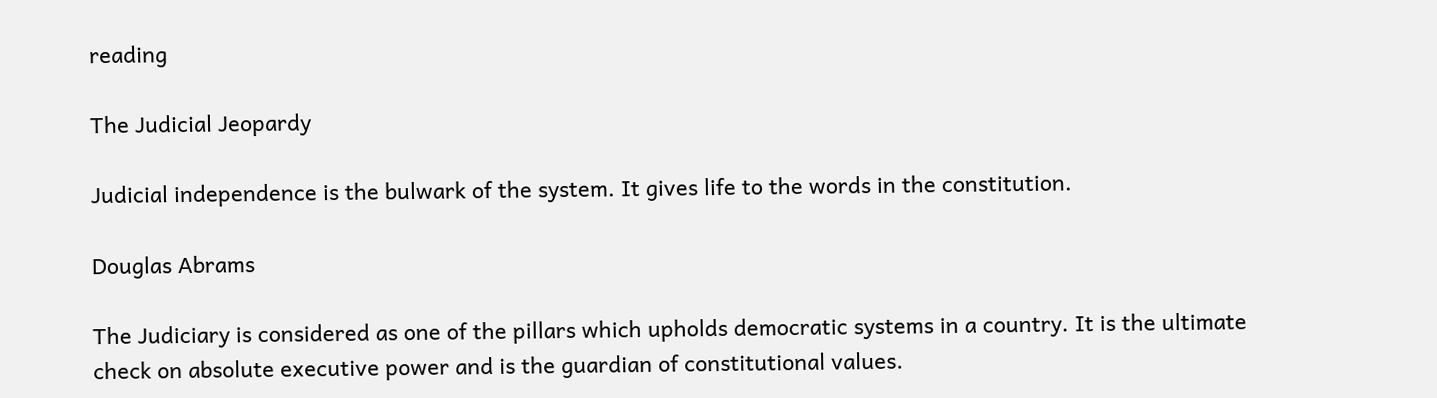reading

The Judicial Jeopardy

Judicial independence is the bulwark of the system. It gives life to the words in the constitution.

Douglas Abrams

The Judiciary is considered as one of the pillars which upholds democratic systems in a country. It is the ultimate check on absolute executive power and is the guardian of constitutional values.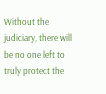Without the judiciary, there will be no one left to truly protect the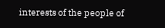interests of the people of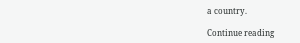a country.

Continue reading